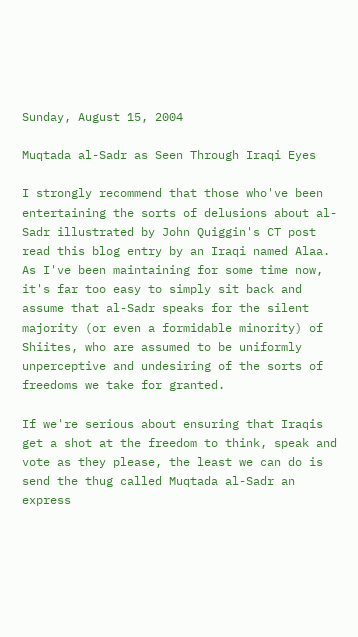Sunday, August 15, 2004

Muqtada al-Sadr as Seen Through Iraqi Eyes

I strongly recommend that those who've been entertaining the sorts of delusions about al-Sadr illustrated by John Quiggin's CT post read this blog entry by an Iraqi named Alaa. As I've been maintaining for some time now, it's far too easy to simply sit back and assume that al-Sadr speaks for the silent majority (or even a formidable minority) of Shiites, who are assumed to be uniformly unperceptive and undesiring of the sorts of freedoms we take for granted.

If we're serious about ensuring that Iraqis get a shot at the freedom to think, speak and vote as they please, the least we can do is send the thug called Muqtada al-Sadr an express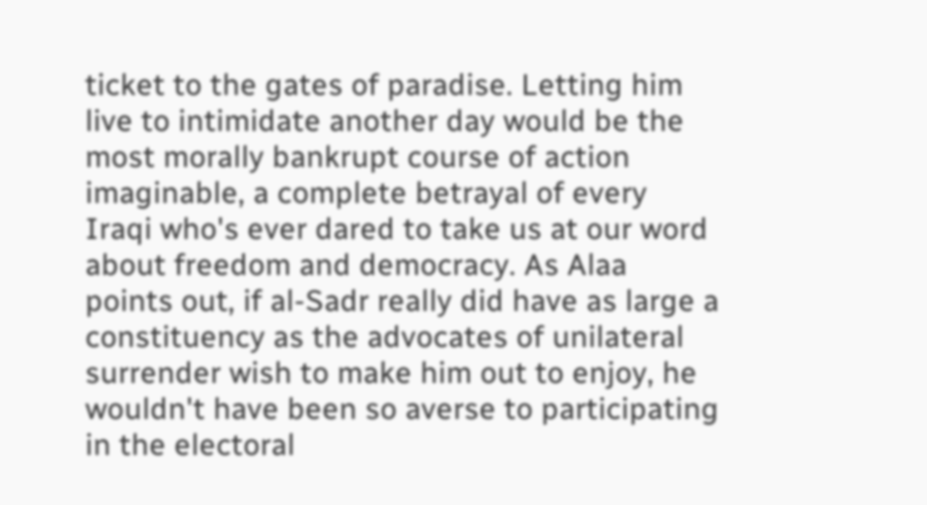ticket to the gates of paradise. Letting him live to intimidate another day would be the most morally bankrupt course of action imaginable, a complete betrayal of every Iraqi who's ever dared to take us at our word about freedom and democracy. As Alaa points out, if al-Sadr really did have as large a constituency as the advocates of unilateral surrender wish to make him out to enjoy, he wouldn't have been so averse to participating in the electoral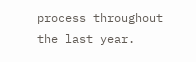process throughout the last year.